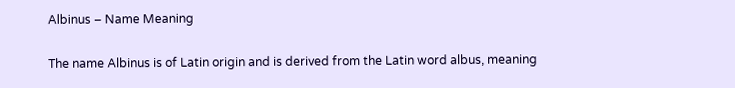Albinus – Name Meaning

The name Albinus is of Latin origin and is derived from the Latin word albus, meaning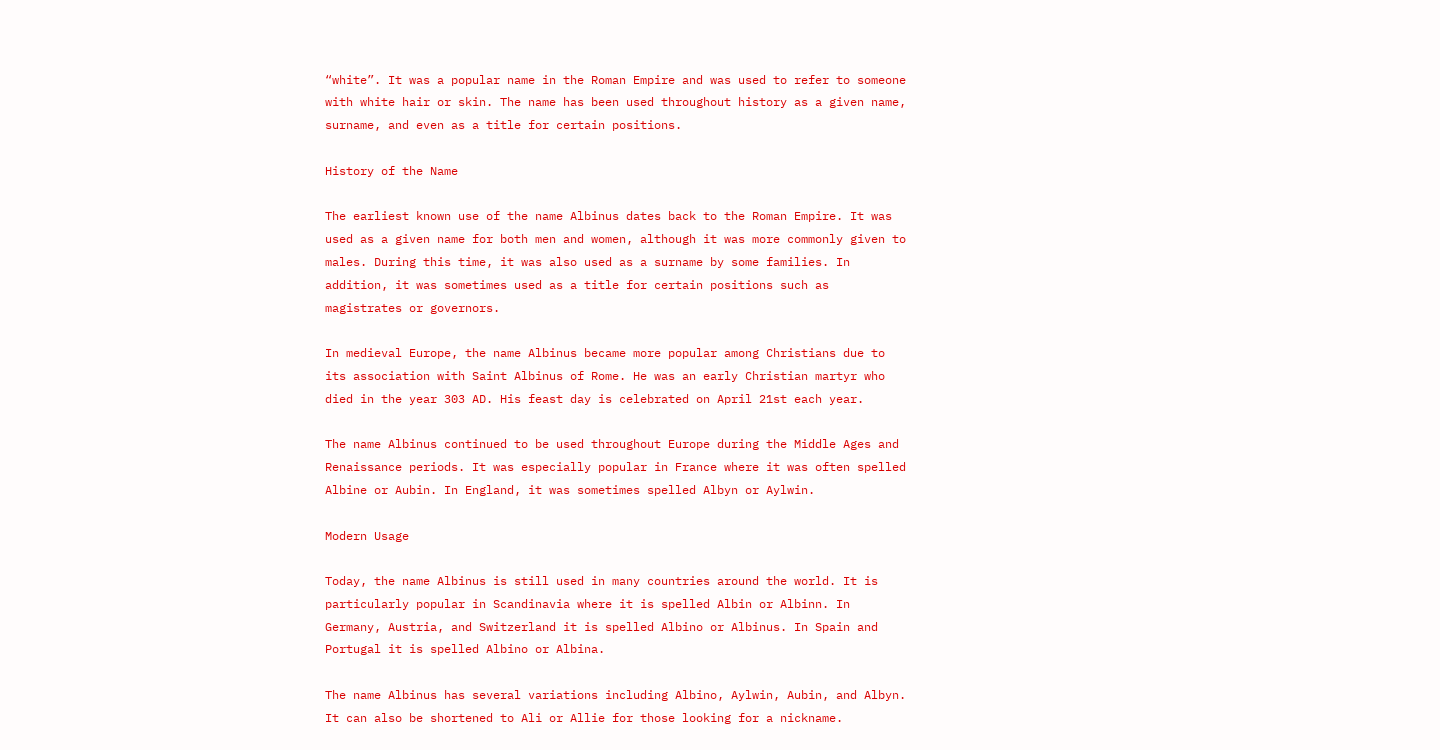“white”. It was a popular name in the Roman Empire and was used to refer to someone with white hair or skin. The name has been used throughout history as a given name, surname, and even as a title for certain positions.

History of the Name

The earliest known use of the name Albinus dates back to the Roman Empire. It was used as a given name for both men and women, although it was more commonly given to males. During this time, it was also used as a surname by some families. In addition, it was sometimes used as a title for certain positions such as magistrates or governors.

In medieval Europe, the name Albinus became more popular among Christians due to its association with Saint Albinus of Rome. He was an early Christian martyr who died in the year 303 AD. His feast day is celebrated on April 21st each year.

The name Albinus continued to be used throughout Europe during the Middle Ages and Renaissance periods. It was especially popular in France where it was often spelled Albine or Aubin. In England, it was sometimes spelled Albyn or Aylwin.

Modern Usage

Today, the name Albinus is still used in many countries around the world. It is particularly popular in Scandinavia where it is spelled Albin or Albinn. In Germany, Austria, and Switzerland it is spelled Albino or Albinus. In Spain and Portugal it is spelled Albino or Albina.

The name Albinus has several variations including Albino, Aylwin, Aubin, and Albyn. It can also be shortened to Ali or Allie for those looking for a nickname.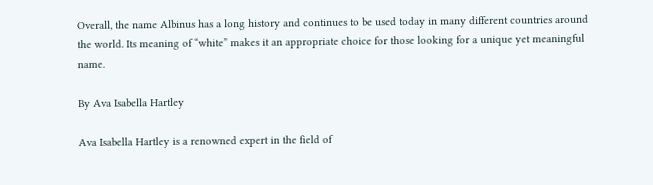Overall, the name Albinus has a long history and continues to be used today in many different countries around the world. Its meaning of “white” makes it an appropriate choice for those looking for a unique yet meaningful name.

By Ava Isabella Hartley

Ava Isabella Hartley is a renowned expert in the field of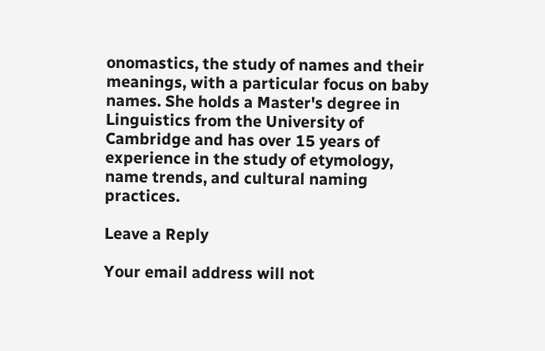onomastics, the study of names and their meanings, with a particular focus on baby names. She holds a Master's degree in Linguistics from the University of Cambridge and has over 15 years of experience in the study of etymology, name trends, and cultural naming practices.

Leave a Reply

Your email address will not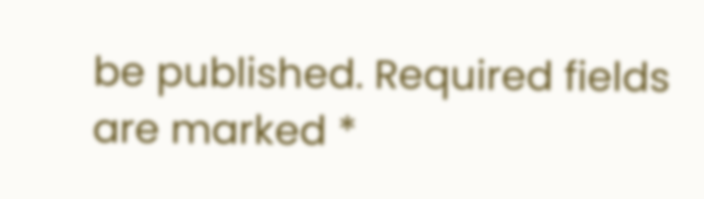be published. Required fields are marked *